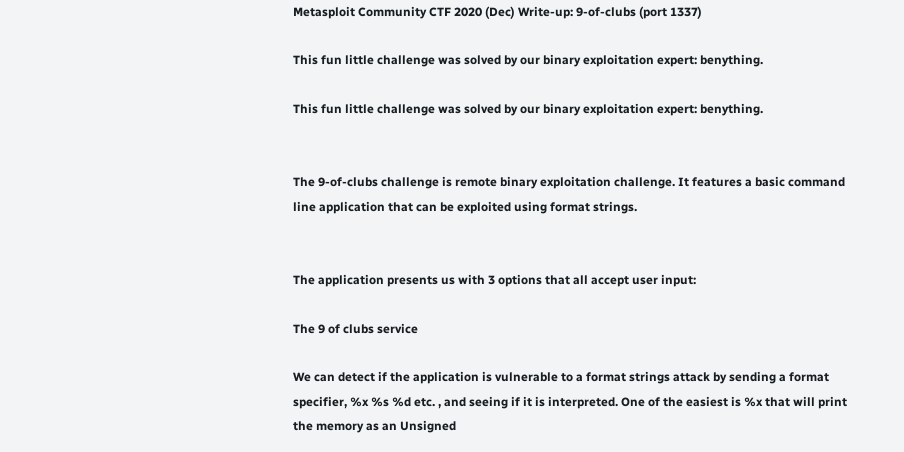Metasploit Community CTF 2020 (Dec) Write-up: 9-of-clubs (port 1337)

This fun little challenge was solved by our binary exploitation expert: benything.

This fun little challenge was solved by our binary exploitation expert: benything.


The 9-of-clubs challenge is remote binary exploitation challenge. It features a basic command line application that can be exploited using format strings.


The application presents us with 3 options that all accept user input:

The 9 of clubs service

We can detect if the application is vulnerable to a format strings attack by sending a format specifier, %x %s %d etc. , and seeing if it is interpreted. One of the easiest is %x that will print the memory as an Unsigned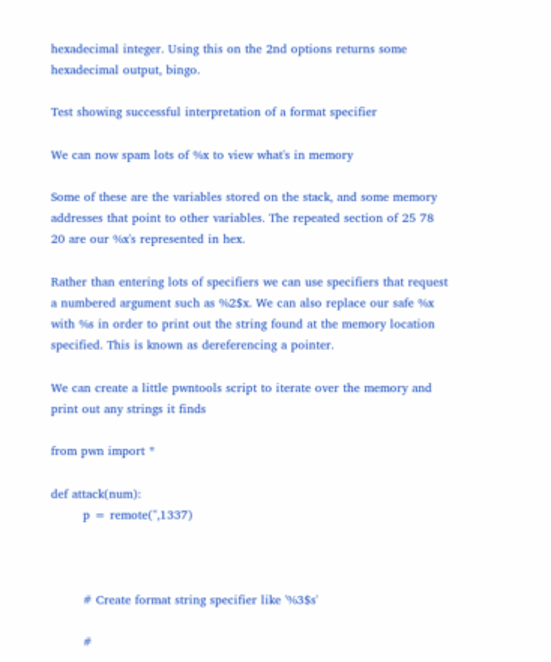hexadecimal integer. Using this on the 2nd options returns some hexadecimal output, bingo.

Test showing successful interpretation of a format specifier

We can now spam lots of %x to view what's in memory

Some of these are the variables stored on the stack, and some memory addresses that point to other variables. The repeated section of 25 78 20 are our %x's represented in hex.

Rather than entering lots of specifiers we can use specifiers that request a numbered argument such as %2$x. We can also replace our safe %x with %s in order to print out the string found at the memory location specified. This is known as dereferencing a pointer.

We can create a little pwntools script to iterate over the memory and print out any strings it finds

from pwn import *

def attack(num):
        p = remote('',1337)



        # Create format string specifier like '%3$s'

        #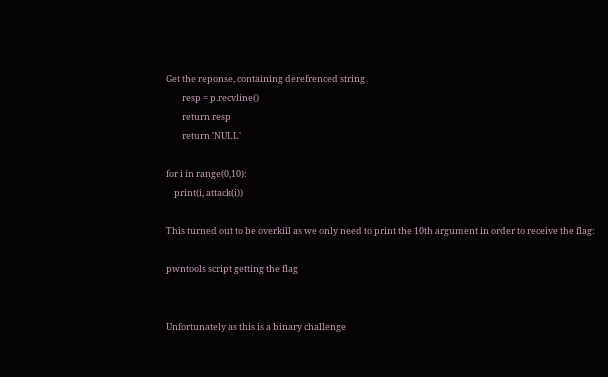Get the reponse, containing derefrenced string
        resp = p.recvline()
        return resp
        return 'NULL'

for i in range(0,10):
    print(i, attack(i))

This turned out to be overkill as we only need to print the 10th argument in order to receive the flag:

pwntools script getting the flag


Unfortunately as this is a binary challenge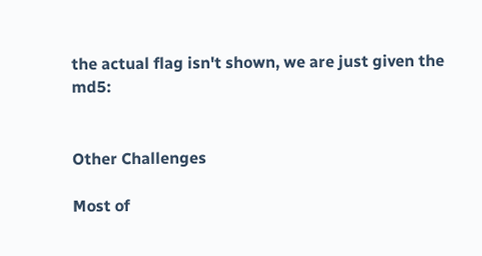the actual flag isn't shown, we are just given the md5:


Other Challenges

Most of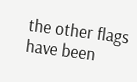the other flags have been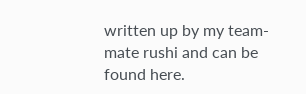written up by my team-mate rushi and can be found here.